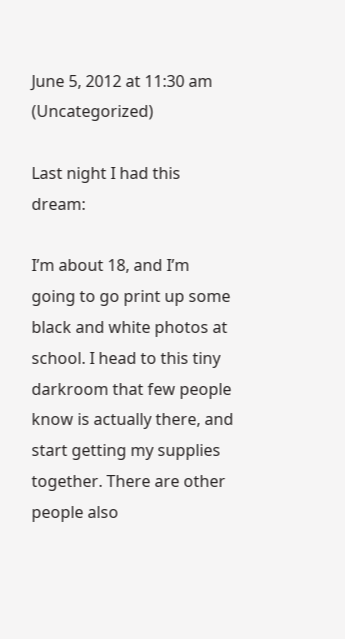June 5, 2012 at 11:30 am (Uncategorized)

Last night I had this dream:

I’m about 18, and I’m going to go print up some black and white photos at school. I head to this tiny darkroom that few people know is actually there, and start getting my supplies together. There are other people also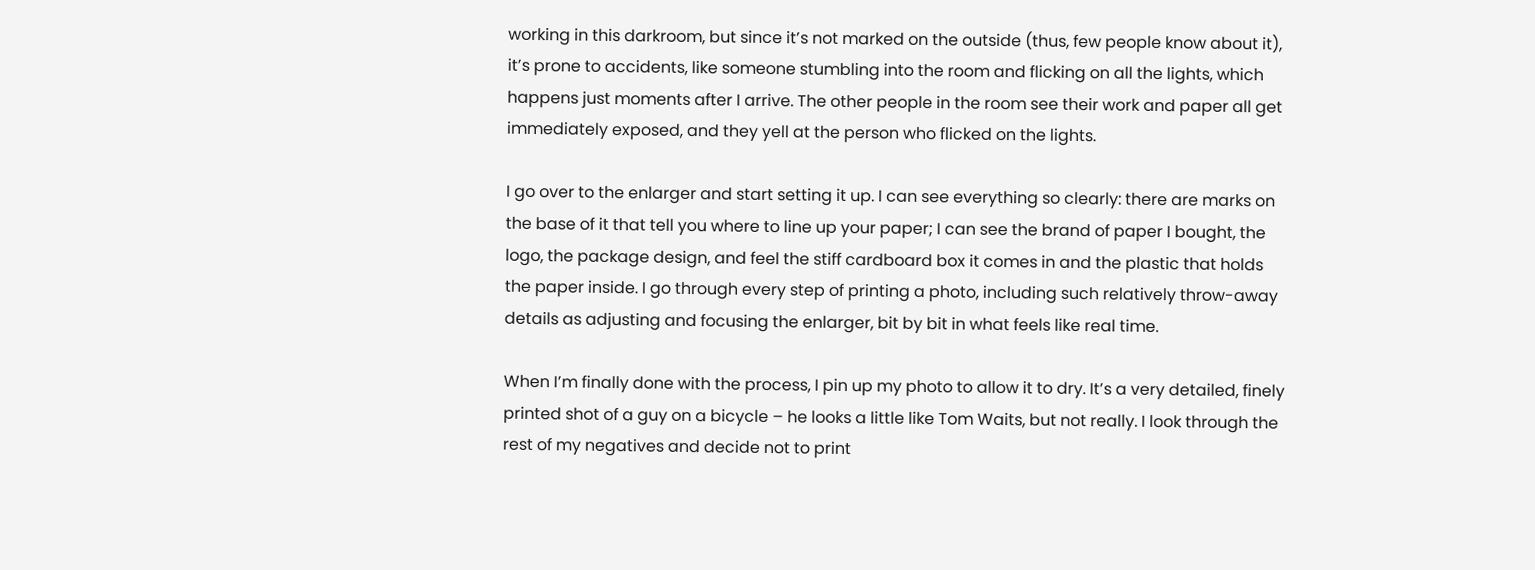working in this darkroom, but since it’s not marked on the outside (thus, few people know about it), it’s prone to accidents, like someone stumbling into the room and flicking on all the lights, which happens just moments after I arrive. The other people in the room see their work and paper all get immediately exposed, and they yell at the person who flicked on the lights.

I go over to the enlarger and start setting it up. I can see everything so clearly: there are marks on the base of it that tell you where to line up your paper; I can see the brand of paper I bought, the logo, the package design, and feel the stiff cardboard box it comes in and the plastic that holds the paper inside. I go through every step of printing a photo, including such relatively throw-away details as adjusting and focusing the enlarger, bit by bit in what feels like real time.

When I’m finally done with the process, I pin up my photo to allow it to dry. It’s a very detailed, finely printed shot of a guy on a bicycle – he looks a little like Tom Waits, but not really. I look through the rest of my negatives and decide not to print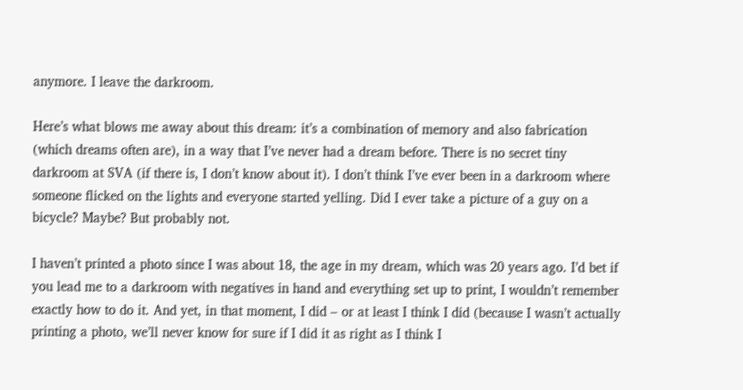anymore. I leave the darkroom.

Here’s what blows me away about this dream: it’s a combination of memory and also fabrication (which dreams often are), in a way that I’ve never had a dream before. There is no secret tiny darkroom at SVA (if there is, I don’t know about it). I don’t think I’ve ever been in a darkroom where someone flicked on the lights and everyone started yelling. Did I ever take a picture of a guy on a bicycle? Maybe? But probably not.

I haven’t printed a photo since I was about 18, the age in my dream, which was 20 years ago. I’d bet if you lead me to a darkroom with negatives in hand and everything set up to print, I wouldn’t remember exactly how to do it. And yet, in that moment, I did – or at least I think I did (because I wasn’t actually printing a photo, we’ll never know for sure if I did it as right as I think I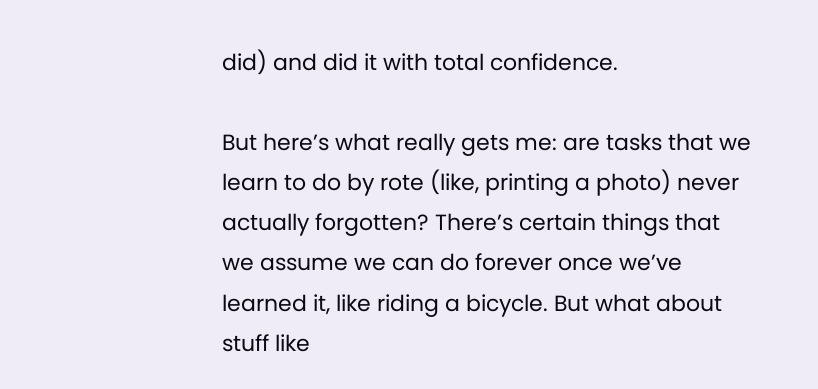did) and did it with total confidence.

But here’s what really gets me: are tasks that we learn to do by rote (like, printing a photo) never actually forgotten? There’s certain things that we assume we can do forever once we’ve learned it, like riding a bicycle. But what about stuff like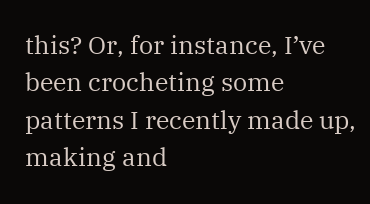this? Or, for instance, I’ve been crocheting some patterns I recently made up, making and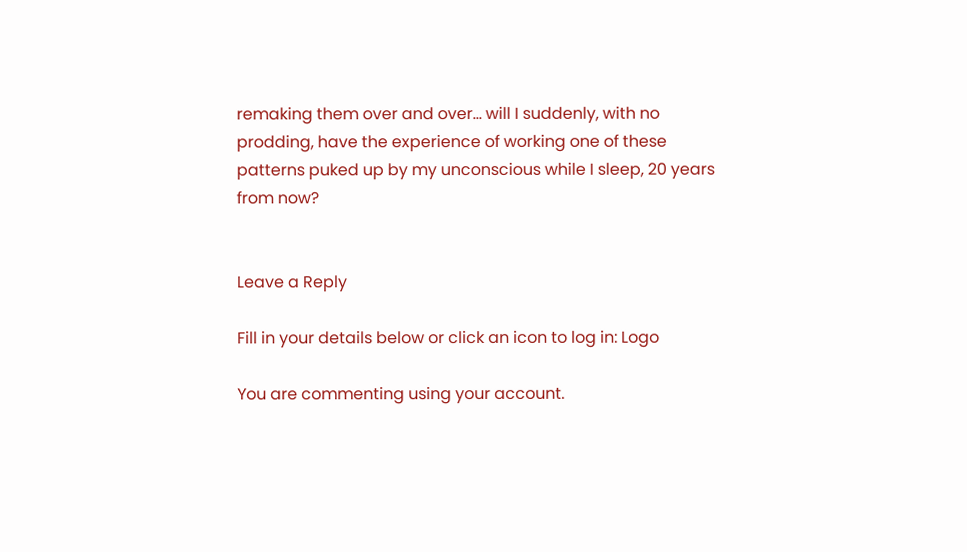remaking them over and over… will I suddenly, with no prodding, have the experience of working one of these patterns puked up by my unconscious while I sleep, 20 years from now?


Leave a Reply

Fill in your details below or click an icon to log in: Logo

You are commenting using your account.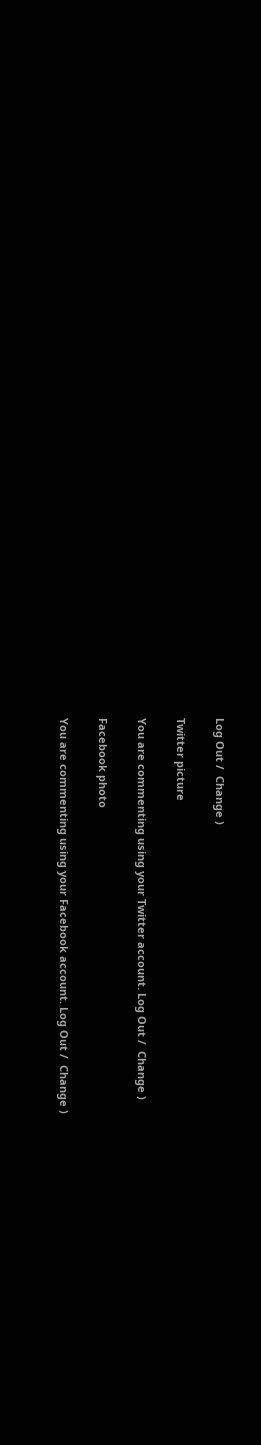Log Out /  Change )

Twitter picture

You are commenting using your Twitter account. Log Out /  Change )

Facebook photo

You are commenting using your Facebook account. Log Out /  Change )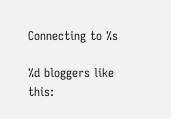Connecting to %s

%d bloggers like this: